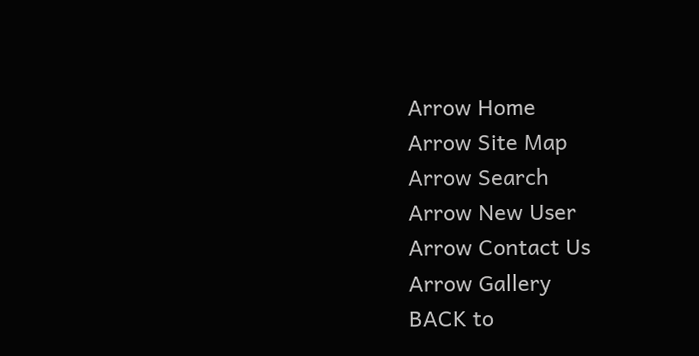Arrow Home
Arrow Site Map
Arrow Search
Arrow New User
Arrow Contact Us
Arrow Gallery
BACK to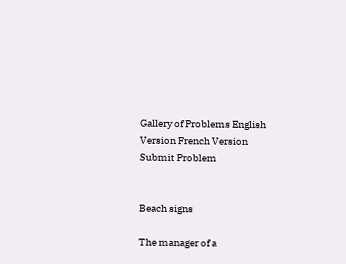Gallery of Problems English Version French Version Submit Problem


Beach signs

The manager of a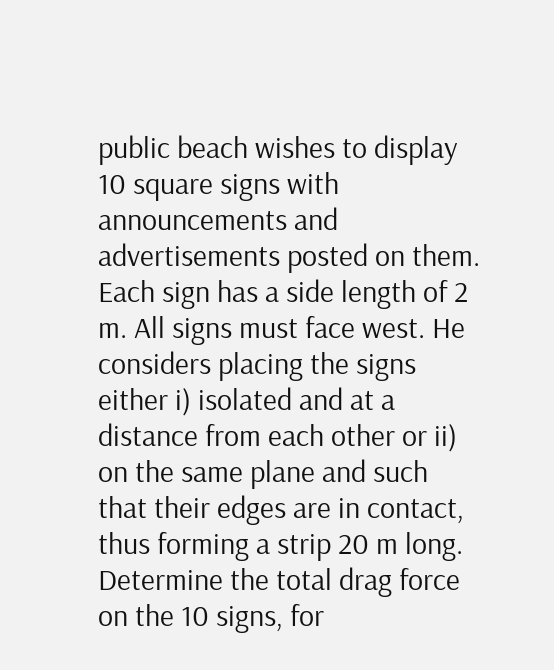public beach wishes to display 10 square signs with announcements and advertisements posted on them. Each sign has a side length of 2 m. All signs must face west. He considers placing the signs either i) isolated and at a distance from each other or ii) on the same plane and such that their edges are in contact, thus forming a strip 20 m long. Determine the total drag force on the 10 signs, for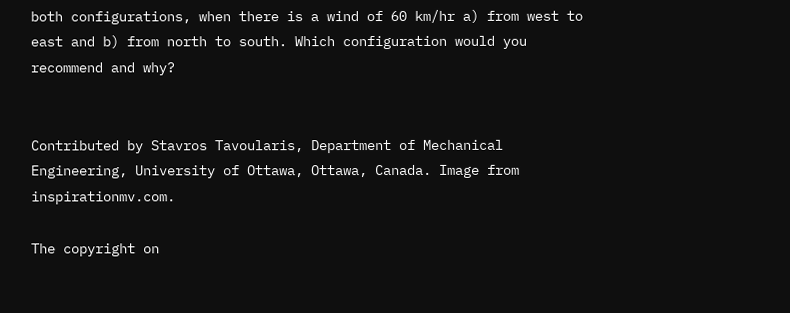both configurations, when there is a wind of 60 km/hr a) from west to east and b) from north to south. Which configuration would you recommend and why?


Contributed by Stavros Tavoularis, Department of Mechanical Engineering, University of Ottawa, Ottawa, Canada. Image from inspirationmv.com.

The copyright on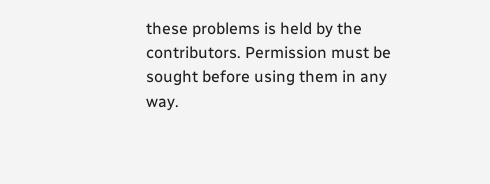these problems is held by the contributors. Permission must be sought before using them in any way.